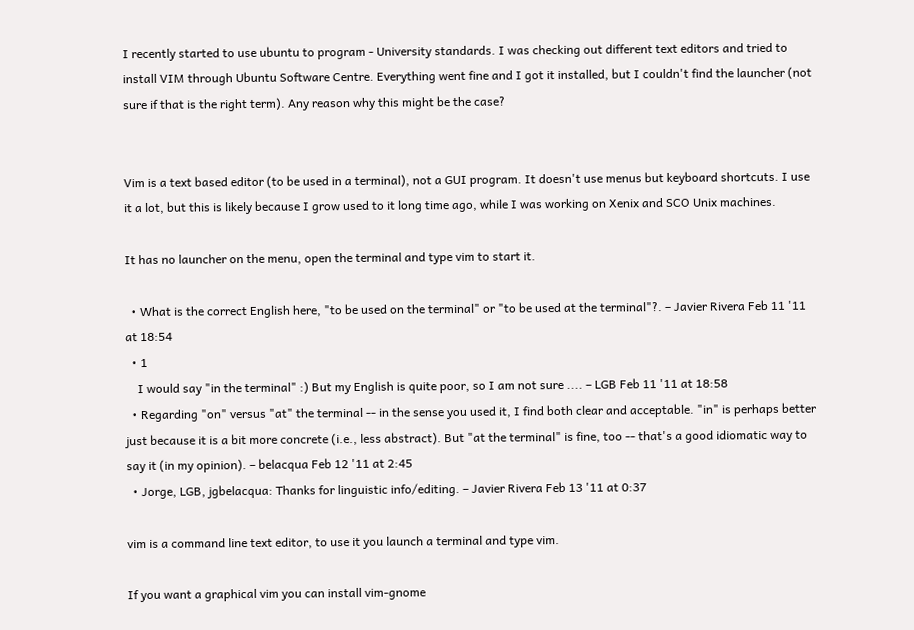I recently started to use ubuntu to program - University standards. I was checking out different text editors and tried to install VIM through Ubuntu Software Centre. Everything went fine and I got it installed, but I couldn't find the launcher (not sure if that is the right term). Any reason why this might be the case?


Vim is a text based editor (to be used in a terminal), not a GUI program. It doesn't use menus but keyboard shortcuts. I use it a lot, but this is likely because I grow used to it long time ago, while I was working on Xenix and SCO Unix machines.

It has no launcher on the menu, open the terminal and type vim to start it.

  • What is the correct English here, "to be used on the terminal" or "to be used at the terminal"?. – Javier Rivera Feb 11 '11 at 18:54
  • 1
    I would say "in the terminal" :) But my English is quite poor, so I am not sure .... – LGB Feb 11 '11 at 18:58
  • Regarding "on" versus "at" the terminal -- in the sense you used it, I find both clear and acceptable. "in" is perhaps better just because it is a bit more concrete (i.e., less abstract). But "at the terminal" is fine, too -- that's a good idiomatic way to say it (in my opinion). – belacqua Feb 12 '11 at 2:45
  • Jorge, LGB, jgbelacqua: Thanks for linguistic info/editing. – Javier Rivera Feb 13 '11 at 0:37

vim is a command line text editor, to use it you launch a terminal and type vim.

If you want a graphical vim you can install vim-gnome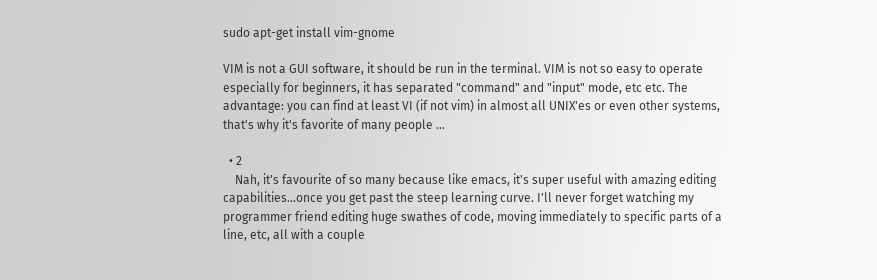sudo apt-get install vim-gnome

VIM is not a GUI software, it should be run in the terminal. VIM is not so easy to operate especially for beginners, it has separated "command" and "input" mode, etc etc. The advantage: you can find at least VI (if not vim) in almost all UNIX'es or even other systems, that's why it's favorite of many people ...

  • 2
    Nah, it's favourite of so many because like emacs, it's super useful with amazing editing capabilities...once you get past the steep learning curve. I'll never forget watching my programmer friend editing huge swathes of code, moving immediately to specific parts of a line, etc, all with a couple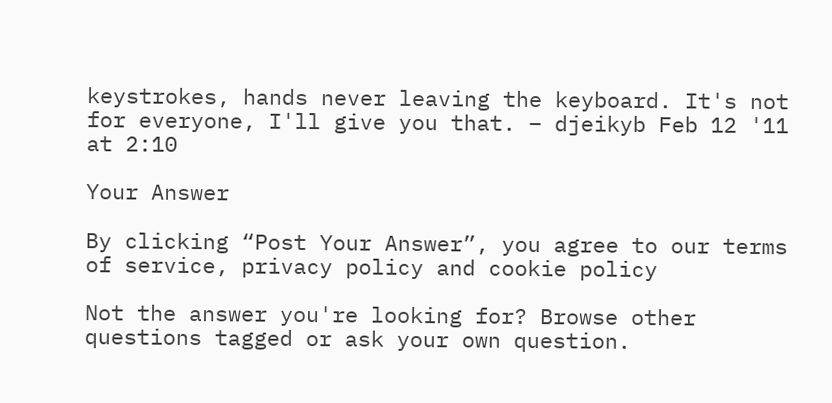keystrokes, hands never leaving the keyboard. It's not for everyone, I'll give you that. – djeikyb Feb 12 '11 at 2:10

Your Answer

By clicking “Post Your Answer”, you agree to our terms of service, privacy policy and cookie policy

Not the answer you're looking for? Browse other questions tagged or ask your own question.